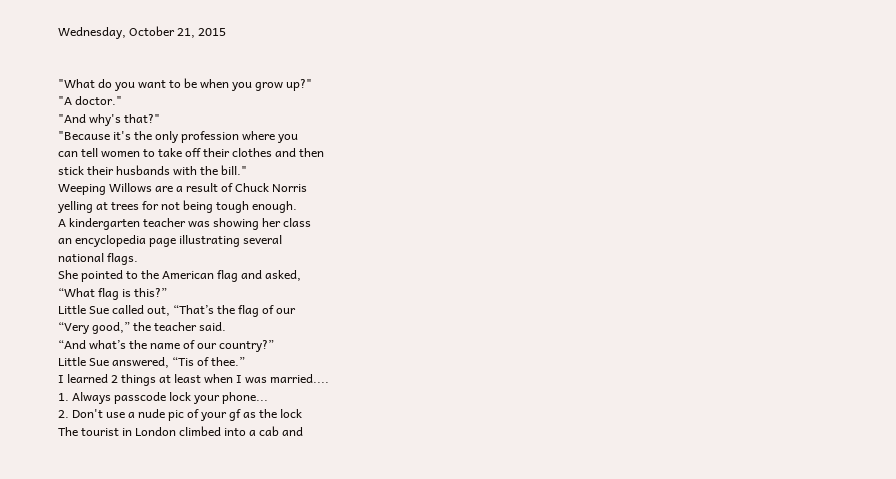Wednesday, October 21, 2015


"What do you want to be when you grow up?"
"A doctor."
"And why's that?"
"Because it's the only profession where you
can tell women to take off their clothes and then
stick their husbands with the bill."
Weeping Willows are a result of Chuck Norris
yelling at trees for not being tough enough.
A kindergarten teacher was showing her class
an encyclopedia page illustrating several
national flags.
She pointed to the American flag and asked,
“What flag is this?”
Little Sue called out, “That’s the flag of our
“Very good,” the teacher said.
“And what’s the name of our country?”
Little Sue answered, “Tis of thee.”
I learned 2 things at least when I was married....
1. Always passcode lock your phone...
2. Don't use a nude pic of your gf as the lock
The tourist in London climbed into a cab and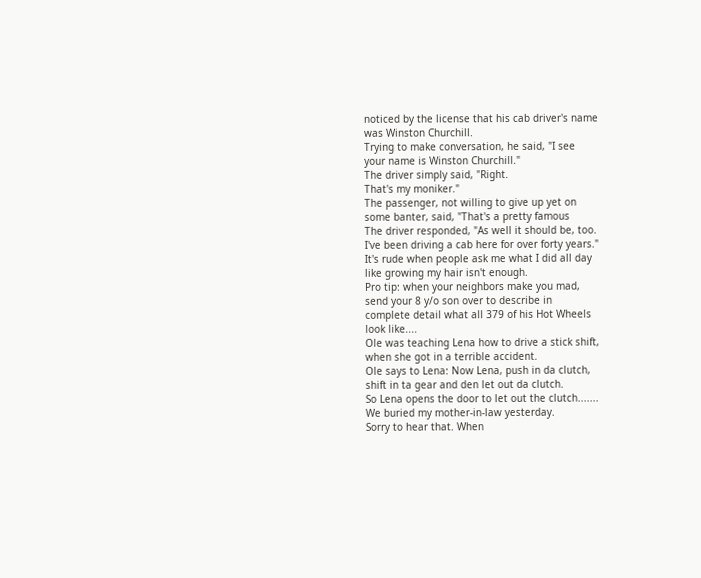noticed by the license that his cab driver's name
was Winston Churchill.
Trying to make conversation, he said, "I see
your name is Winston Churchill."
The driver simply said, "Right.
That's my moniker."
The passenger, not willing to give up yet on
some banter, said, "That's a pretty famous
The driver responded, "As well it should be, too.
I've been driving a cab here for over forty years."
It's rude when people ask me what I did all day
like growing my hair isn't enough.
Pro tip: when your neighbors make you mad,
send your 8 y/o son over to describe in
complete detail what all 379 of his Hot Wheels
look like....
Ole was teaching Lena how to drive a stick shift,
when she got in a terrible accident.
Ole says to Lena: Now Lena, push in da clutch,
shift in ta gear and den let out da clutch.
So Lena opens the door to let out the clutch.......
We buried my mother-in-law yesterday.
Sorry to hear that. When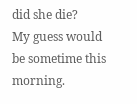did she die?
My guess would be sometime this morning.